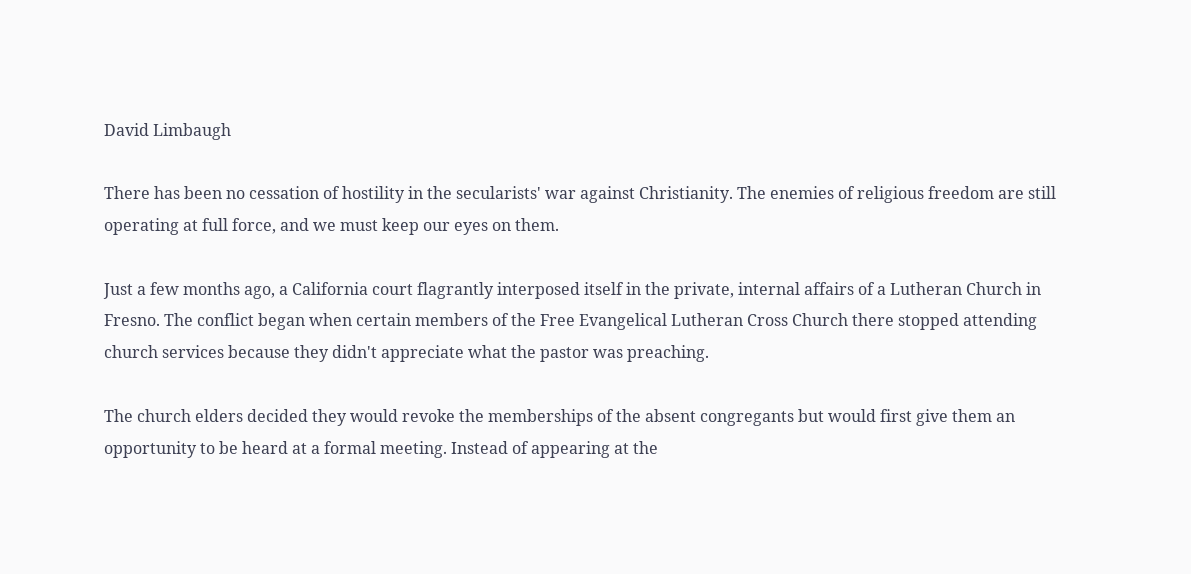David Limbaugh

There has been no cessation of hostility in the secularists' war against Christianity. The enemies of religious freedom are still operating at full force, and we must keep our eyes on them.

Just a few months ago, a California court flagrantly interposed itself in the private, internal affairs of a Lutheran Church in Fresno. The conflict began when certain members of the Free Evangelical Lutheran Cross Church there stopped attending church services because they didn't appreciate what the pastor was preaching.

The church elders decided they would revoke the memberships of the absent congregants but would first give them an opportunity to be heard at a formal meeting. Instead of appearing at the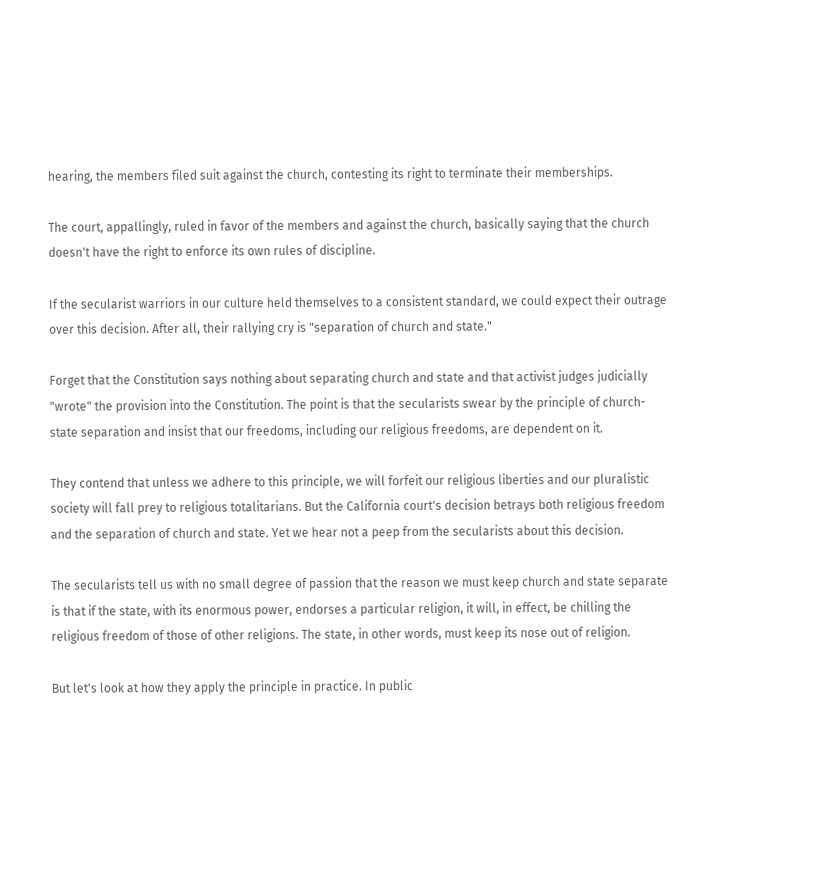hearing, the members filed suit against the church, contesting its right to terminate their memberships.

The court, appallingly, ruled in favor of the members and against the church, basically saying that the church doesn't have the right to enforce its own rules of discipline.

If the secularist warriors in our culture held themselves to a consistent standard, we could expect their outrage over this decision. After all, their rallying cry is "separation of church and state."

Forget that the Constitution says nothing about separating church and state and that activist judges judicially "wrote" the provision into the Constitution. The point is that the secularists swear by the principle of church-state separation and insist that our freedoms, including our religious freedoms, are dependent on it.

They contend that unless we adhere to this principle, we will forfeit our religious liberties and our pluralistic society will fall prey to religious totalitarians. But the California court's decision betrays both religious freedom and the separation of church and state. Yet we hear not a peep from the secularists about this decision.

The secularists tell us with no small degree of passion that the reason we must keep church and state separate is that if the state, with its enormous power, endorses a particular religion, it will, in effect, be chilling the religious freedom of those of other religions. The state, in other words, must keep its nose out of religion.

But let's look at how they apply the principle in practice. In public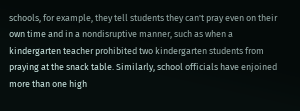schools, for example, they tell students they can't pray even on their own time and in a nondisruptive manner, such as when a kindergarten teacher prohibited two kindergarten students from praying at the snack table. Similarly, school officials have enjoined more than one high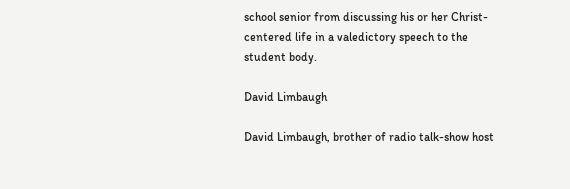school senior from discussing his or her Christ-centered life in a valedictory speech to the student body.

David Limbaugh

David Limbaugh, brother of radio talk-show host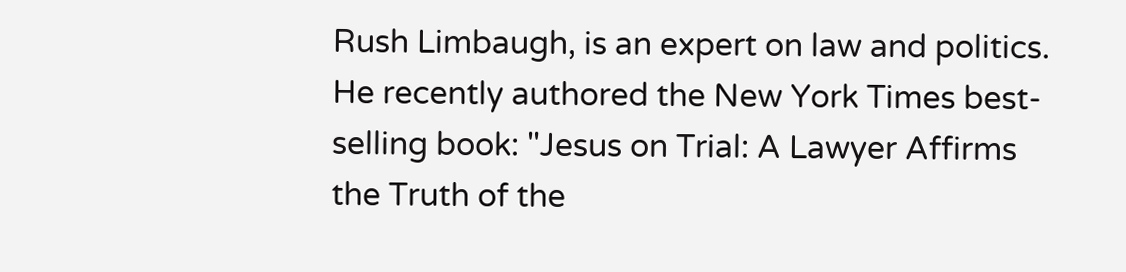Rush Limbaugh, is an expert on law and politics. He recently authored the New York Times best-selling book: "Jesus on Trial: A Lawyer Affirms the Truth of the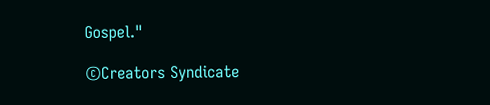Gospel."

©Creators Syndicate